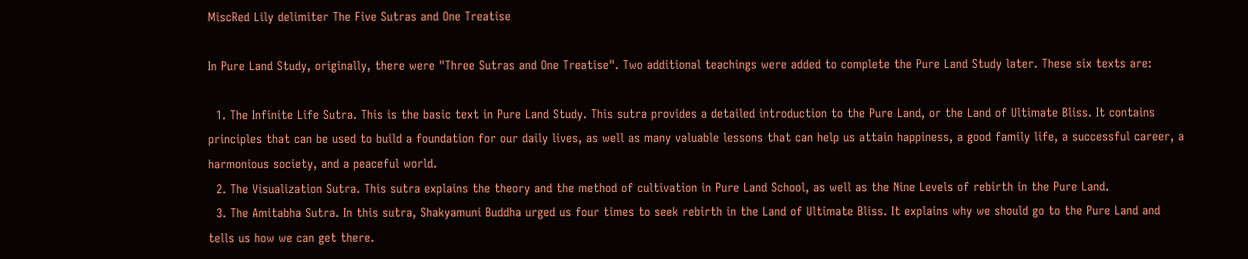MiscRed Lily delimiter The Five Sutras and One Treatise

In Pure Land Study, originally, there were "Three Sutras and One Treatise". Two additional teachings were added to complete the Pure Land Study later. These six texts are:

  1. The Infinite Life Sutra. This is the basic text in Pure Land Study. This sutra provides a detailed introduction to the Pure Land, or the Land of Ultimate Bliss. It contains principles that can be used to build a foundation for our daily lives, as well as many valuable lessons that can help us attain happiness, a good family life, a successful career, a harmonious society, and a peaceful world.
  2. The Visualization Sutra. This sutra explains the theory and the method of cultivation in Pure Land School, as well as the Nine Levels of rebirth in the Pure Land.
  3. The Amitabha Sutra. In this sutra, Shakyamuni Buddha urged us four times to seek rebirth in the Land of Ultimate Bliss. It explains why we should go to the Pure Land and tells us how we can get there.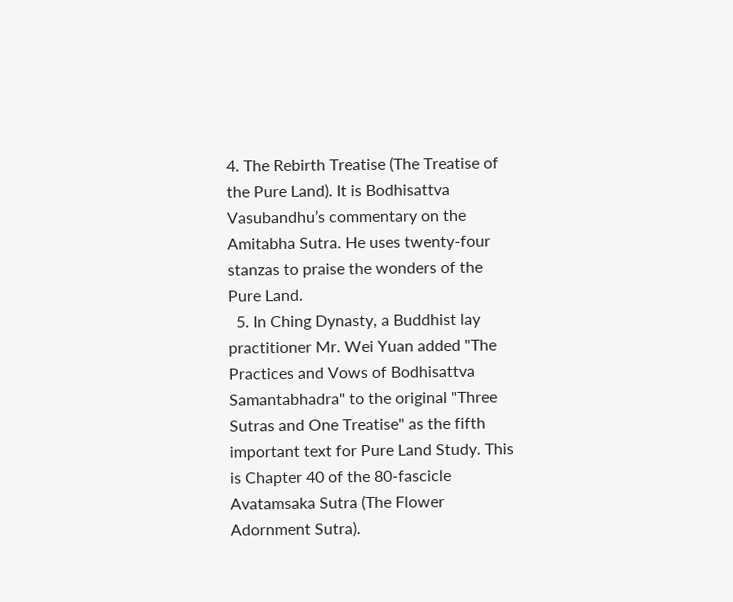4. The Rebirth Treatise (The Treatise of the Pure Land). It is Bodhisattva Vasubandhu’s commentary on the Amitabha Sutra. He uses twenty-four stanzas to praise the wonders of the Pure Land.
  5. In Ching Dynasty, a Buddhist lay practitioner Mr. Wei Yuan added "The Practices and Vows of Bodhisattva Samantabhadra" to the original "Three Sutras and One Treatise" as the fifth important text for Pure Land Study. This is Chapter 40 of the 80-fascicle Avatamsaka Sutra (The Flower Adornment Sutra).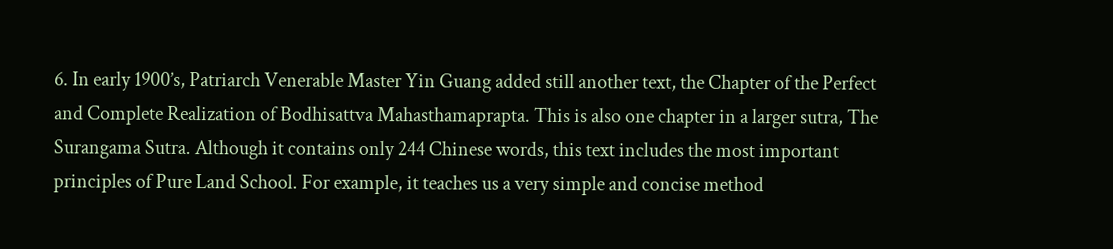6. In early 1900’s, Patriarch Venerable Master Yin Guang added still another text, the Chapter of the Perfect and Complete Realization of Bodhisattva Mahasthamaprapta. This is also one chapter in a larger sutra, The Surangama Sutra. Although it contains only 244 Chinese words, this text includes the most important principles of Pure Land School. For example, it teaches us a very simple and concise method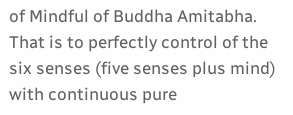of Mindful of Buddha Amitabha. That is to perfectly control of the six senses (five senses plus mind) with continuous pure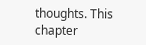thoughts. This chapter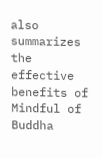also summarizes the effective benefits of Mindful of Buddha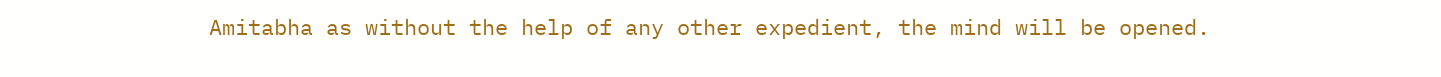Amitabha as without the help of any other expedient, the mind will be opened.